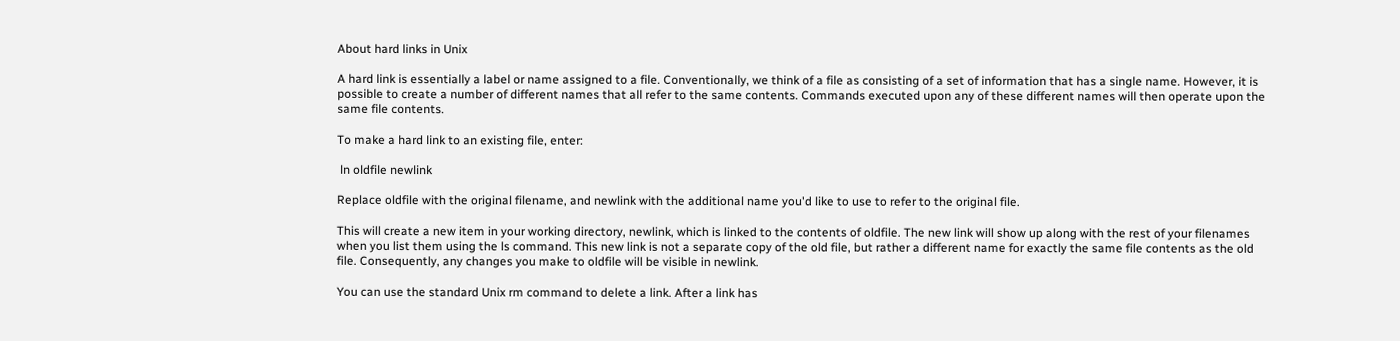About hard links in Unix

A hard link is essentially a label or name assigned to a file. Conventionally, we think of a file as consisting of a set of information that has a single name. However, it is possible to create a number of different names that all refer to the same contents. Commands executed upon any of these different names will then operate upon the same file contents.

To make a hard link to an existing file, enter:

 ln oldfile newlink

Replace oldfile with the original filename, and newlink with the additional name you'd like to use to refer to the original file.

This will create a new item in your working directory, newlink, which is linked to the contents of oldfile. The new link will show up along with the rest of your filenames when you list them using the ls command. This new link is not a separate copy of the old file, but rather a different name for exactly the same file contents as the old file. Consequently, any changes you make to oldfile will be visible in newlink.

You can use the standard Unix rm command to delete a link. After a link has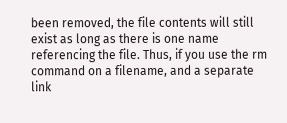been removed, the file contents will still exist as long as there is one name referencing the file. Thus, if you use the rm command on a filename, and a separate link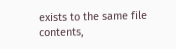exists to the same file contents,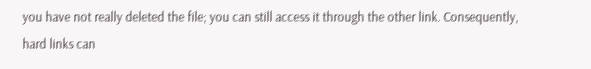you have not really deleted the file; you can still access it through the other link. Consequently, hard links can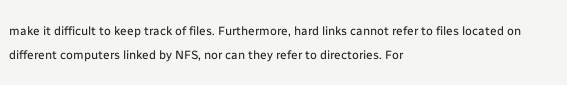make it difficult to keep track of files. Furthermore, hard links cannot refer to files located on different computers linked by NFS, nor can they refer to directories. For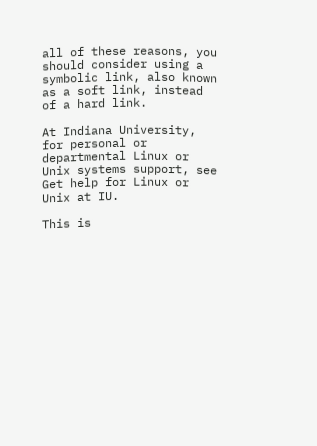all of these reasons, you should consider using a symbolic link, also known as a soft link, instead of a hard link.

At Indiana University, for personal or departmental Linux or Unix systems support, see Get help for Linux or Unix at IU.

This is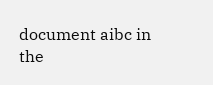document aibc in the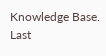Knowledge Base.
Last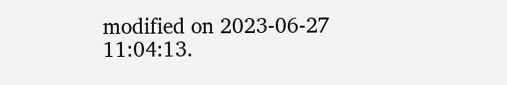modified on 2023-06-27 11:04:13.